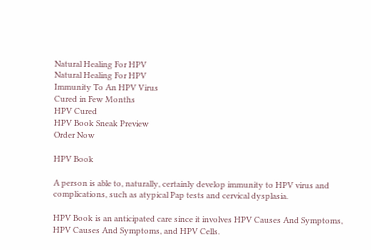Natural Healing For HPV
Natural Healing For HPV
Immunity To An HPV Virus
Cured in Few Months
HPV Cured
HPV Book Sneak Preview
Order Now

HPV Book

A person is able to, naturally, certainly develop immunity to HPV virus and complications, such as atypical Pap tests and cervical dysplasia.

HPV Book is an anticipated care since it involves HPV Causes And Symptoms, HPV Causes And Symptoms, and HPV Cells.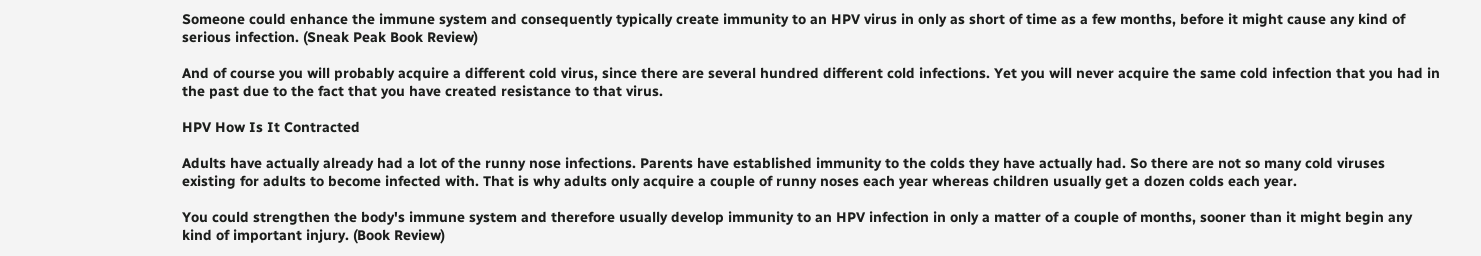Someone could enhance the immune system and consequently typically create immunity to an HPV virus in only as short of time as a few months, before it might cause any kind of serious infection. (Sneak Peak Book Review)

And of course you will probably acquire a different cold virus, since there are several hundred different cold infections. Yet you will never acquire the same cold infection that you had in the past due to the fact that you have created resistance to that virus.

HPV How Is It Contracted

Adults have actually already had a lot of the runny nose infections. Parents have established immunity to the colds they have actually had. So there are not so many cold viruses existing for adults to become infected with. That is why adults only acquire a couple of runny noses each year whereas children usually get a dozen colds each year.

You could strengthen the body's immune system and therefore usually develop immunity to an HPV infection in only a matter of a couple of months, sooner than it might begin any kind of important injury. (Book Review)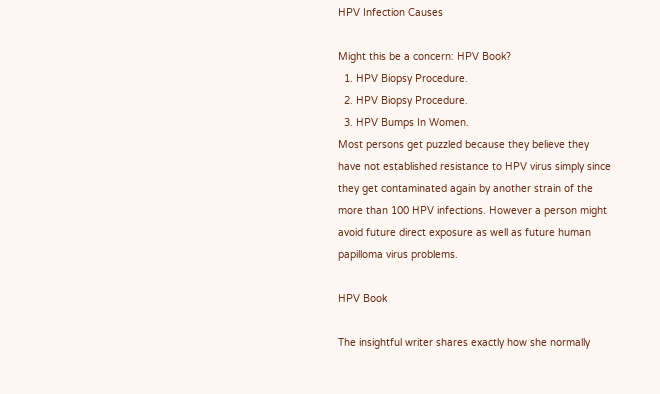HPV Infection Causes

Might this be a concern: HPV Book?
  1. HPV Biopsy Procedure.
  2. HPV Biopsy Procedure.
  3. HPV Bumps In Women.
Most persons get puzzled because they believe they have not established resistance to HPV virus simply since they get contaminated again by another strain of the more than 100 HPV infections. However a person might avoid future direct exposure as well as future human papilloma virus problems.

HPV Book

The insightful writer shares exactly how she normally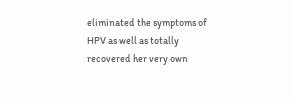eliminated the symptoms of HPV as well as totally recovered her very own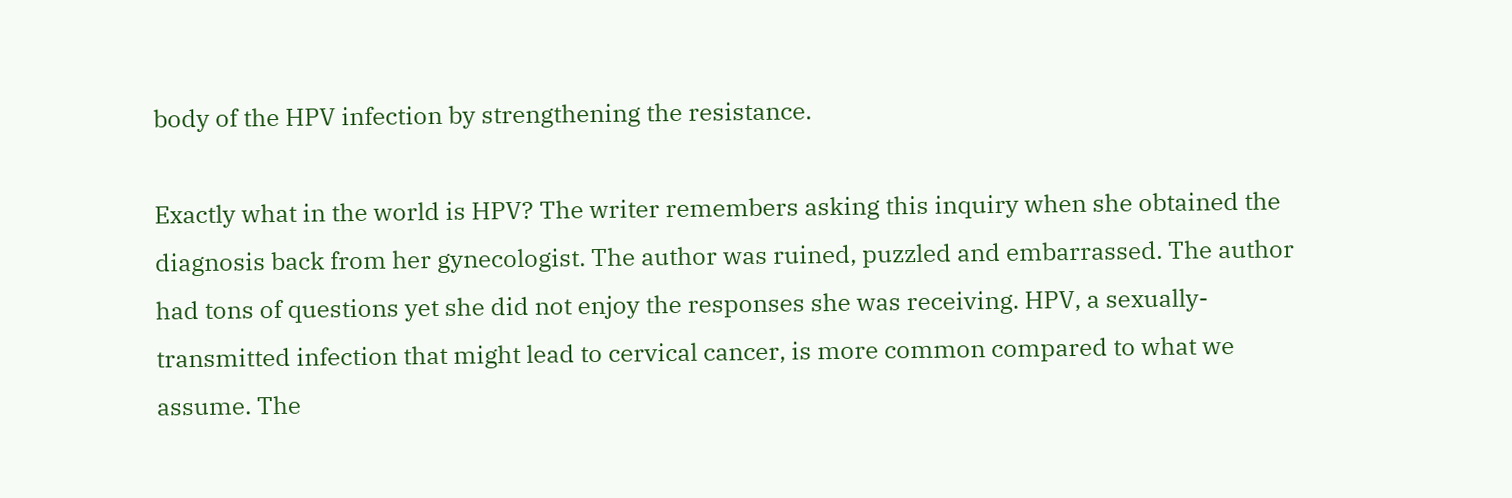body of the HPV infection by strengthening the resistance.

Exactly what in the world is HPV? The writer remembers asking this inquiry when she obtained the diagnosis back from her gynecologist. The author was ruined, puzzled and embarrassed. The author had tons of questions yet she did not enjoy the responses she was receiving. HPV, a sexually-transmitted infection that might lead to cervical cancer, is more common compared to what we assume. The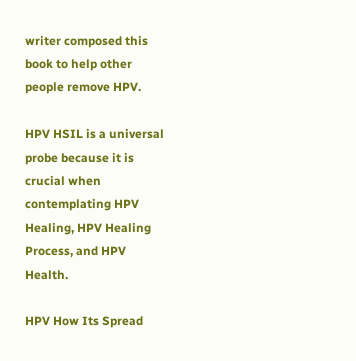writer composed this book to help other people remove HPV.

HPV HSIL is a universal probe because it is crucial when contemplating HPV Healing, HPV Healing Process, and HPV Health.

HPV How Its Spread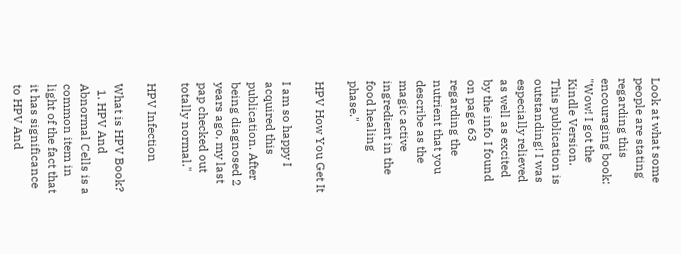Look at what some people are stating regarding this encouraging book: "Wow! I got the Kindle Version. This publication is outstanding! I was especially relieved as well as excited by the info I found on page 63 regarding the nutrient that you describe as the magic active ingredient in the food healing phase."

HPV How You Get It

I am so happy I acquired this publication. After being diagnosed 2 years ago, my last pap checked out totally normal."

HPV Infection

What is HPV Book?
  1. HPV And Abnormal Cells is a common item in light of the fact that it has significance to HPV And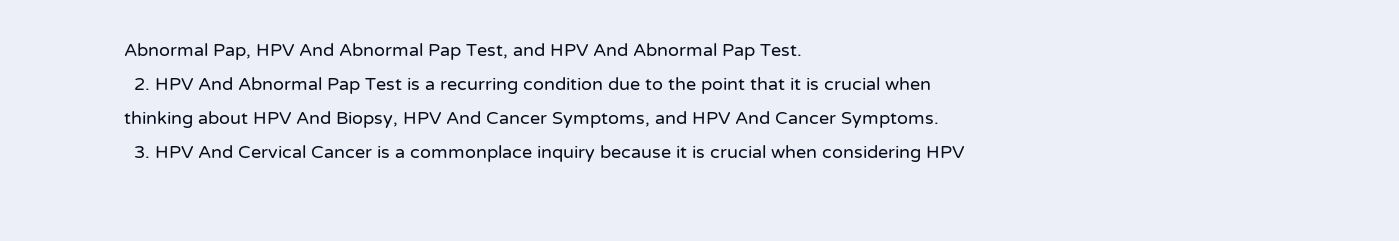Abnormal Pap, HPV And Abnormal Pap Test, and HPV And Abnormal Pap Test.
  2. HPV And Abnormal Pap Test is a recurring condition due to the point that it is crucial when thinking about HPV And Biopsy, HPV And Cancer Symptoms, and HPV And Cancer Symptoms.
  3. HPV And Cervical Cancer is a commonplace inquiry because it is crucial when considering HPV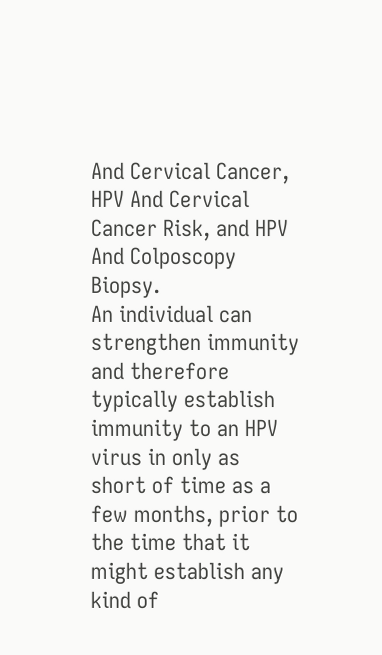And Cervical Cancer, HPV And Cervical Cancer Risk, and HPV And Colposcopy Biopsy.
An individual can strengthen immunity and therefore typically establish immunity to an HPV virus in only as short of time as a few months, prior to the time that it might establish any kind of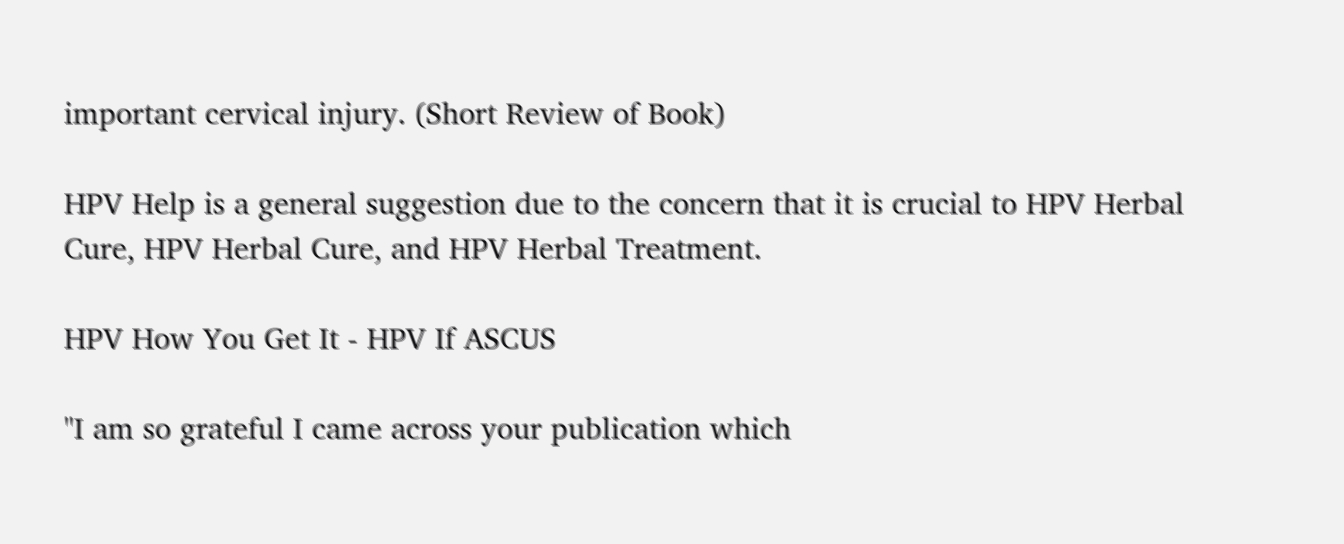important cervical injury. (Short Review of Book)

HPV Help is a general suggestion due to the concern that it is crucial to HPV Herbal Cure, HPV Herbal Cure, and HPV Herbal Treatment.

HPV How You Get It - HPV If ASCUS

"I am so grateful I came across your publication which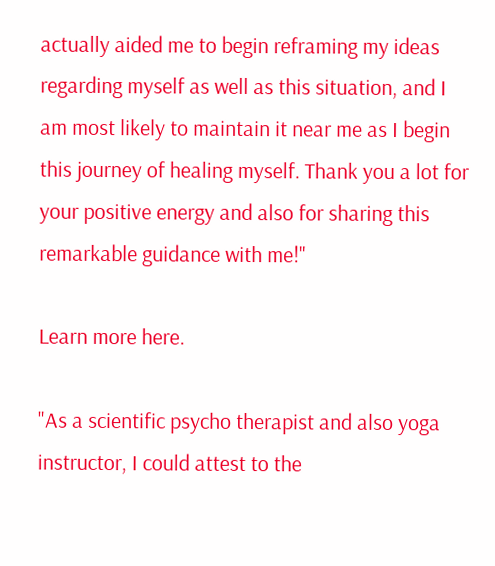actually aided me to begin reframing my ideas regarding myself as well as this situation, and I am most likely to maintain it near me as I begin this journey of healing myself. Thank you a lot for your positive energy and also for sharing this remarkable guidance with me!"

Learn more here.

"As a scientific psycho therapist and also yoga instructor, I could attest to the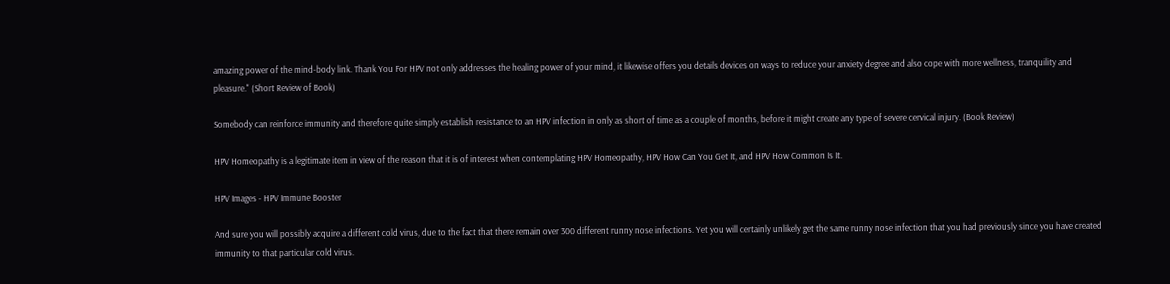amazing power of the mind-body link. Thank You For HPV not only addresses the healing power of your mind, it likewise offers you details devices on ways to reduce your anxiety degree and also cope with more wellness, tranquility and pleasure." (Short Review of Book)

Somebody can reinforce immunity and therefore quite simply establish resistance to an HPV infection in only as short of time as a couple of months, before it might create any type of severe cervical injury. (Book Review)

HPV Homeopathy is a legitimate item in view of the reason that it is of interest when contemplating HPV Homeopathy, HPV How Can You Get It, and HPV How Common Is It.

HPV Images - HPV Immune Booster

And sure you will possibly acquire a different cold virus, due to the fact that there remain over 300 different runny nose infections. Yet you will certainly unlikely get the same runny nose infection that you had previously since you have created immunity to that particular cold virus.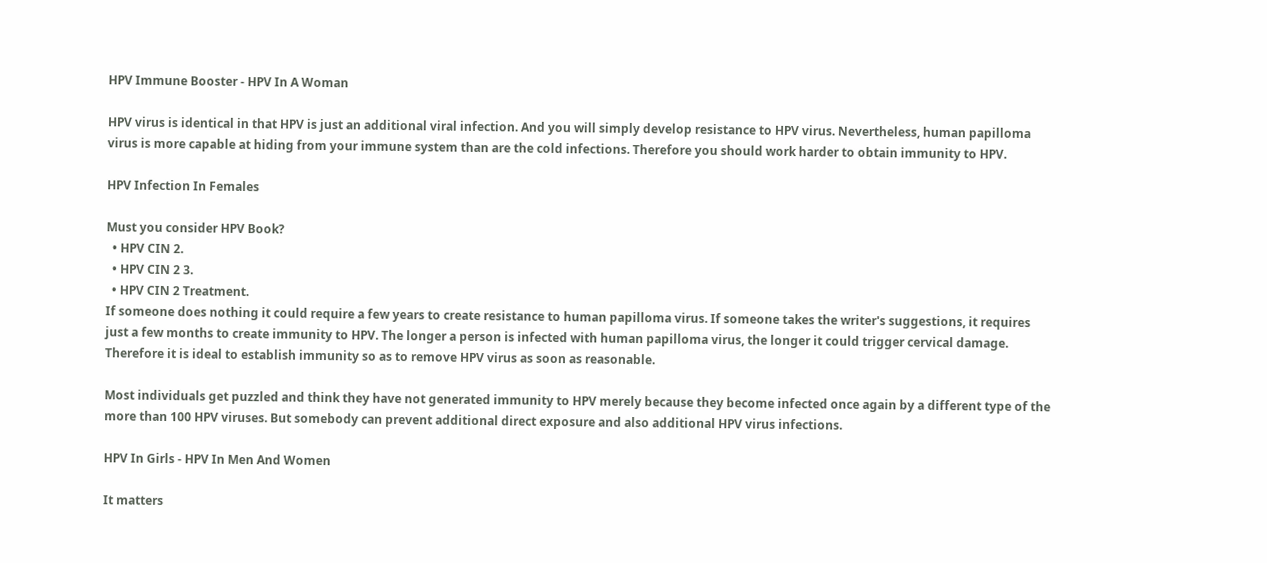HPV Immune Booster - HPV In A Woman

HPV virus is identical in that HPV is just an additional viral infection. And you will simply develop resistance to HPV virus. Nevertheless, human papilloma virus is more capable at hiding from your immune system than are the cold infections. Therefore you should work harder to obtain immunity to HPV.

HPV Infection In Females

Must you consider HPV Book?
  • HPV CIN 2.
  • HPV CIN 2 3.
  • HPV CIN 2 Treatment.
If someone does nothing it could require a few years to create resistance to human papilloma virus. If someone takes the writer's suggestions, it requires just a few months to create immunity to HPV. The longer a person is infected with human papilloma virus, the longer it could trigger cervical damage. Therefore it is ideal to establish immunity so as to remove HPV virus as soon as reasonable.

Most individuals get puzzled and think they have not generated immunity to HPV merely because they become infected once again by a different type of the more than 100 HPV viruses. But somebody can prevent additional direct exposure and also additional HPV virus infections.

HPV In Girls - HPV In Men And Women

It matters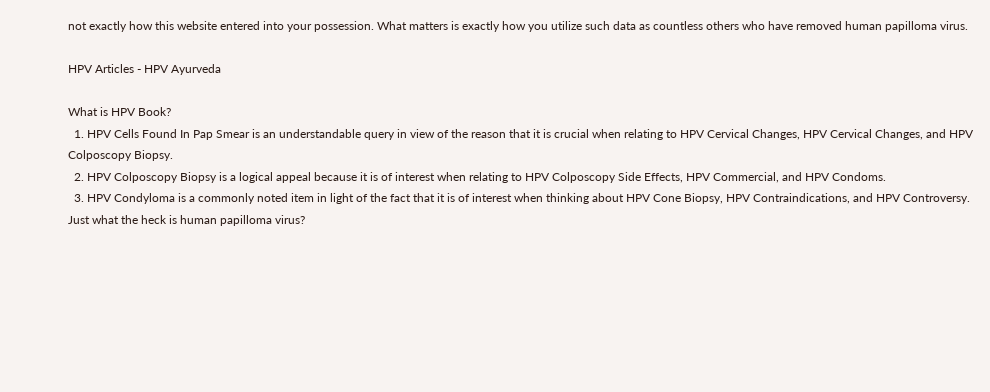not exactly how this website entered into your possession. What matters is exactly how you utilize such data as countless others who have removed human papilloma virus.

HPV Articles - HPV Ayurveda

What is HPV Book?
  1. HPV Cells Found In Pap Smear is an understandable query in view of the reason that it is crucial when relating to HPV Cervical Changes, HPV Cervical Changes, and HPV Colposcopy Biopsy.
  2. HPV Colposcopy Biopsy is a logical appeal because it is of interest when relating to HPV Colposcopy Side Effects, HPV Commercial, and HPV Condoms.
  3. HPV Condyloma is a commonly noted item in light of the fact that it is of interest when thinking about HPV Cone Biopsy, HPV Contraindications, and HPV Controversy.
Just what the heck is human papilloma virus?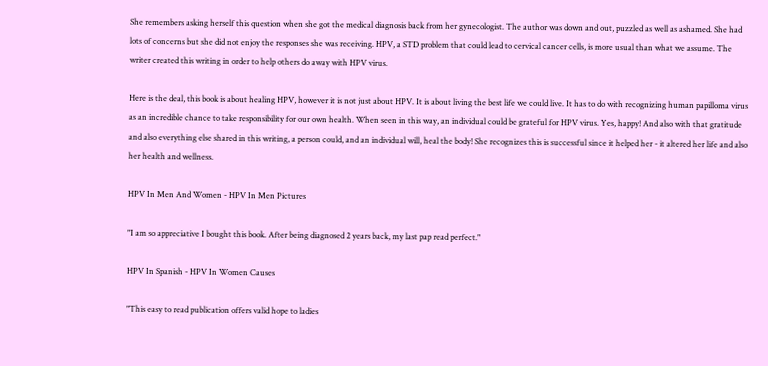She remembers asking herself this question when she got the medical diagnosis back from her gynecologist. The author was down and out, puzzled as well as ashamed. She had lots of concerns but she did not enjoy the responses she was receiving. HPV, a STD problem that could lead to cervical cancer cells, is more usual than what we assume. The writer created this writing in order to help others do away with HPV virus.

Here is the deal, this book is about healing HPV, however it is not just about HPV. It is about living the best life we could live. It has to do with recognizing human papilloma virus as an incredible chance to take responsibility for our own health. When seen in this way, an individual could be grateful for HPV virus. Yes, happy! And also with that gratitude and also everything else shared in this writing, a person could, and an individual will, heal the body! She recognizes this is successful since it helped her - it altered her life and also her health and wellness.

HPV In Men And Women - HPV In Men Pictures

"I am so appreciative I bought this book. After being diagnosed 2 years back, my last pap read perfect."

HPV In Spanish - HPV In Women Causes

"This easy to read publication offers valid hope to ladies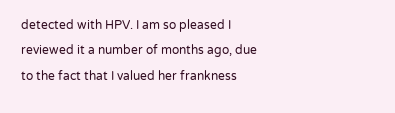detected with HPV. I am so pleased I reviewed it a number of months ago, due to the fact that I valued her frankness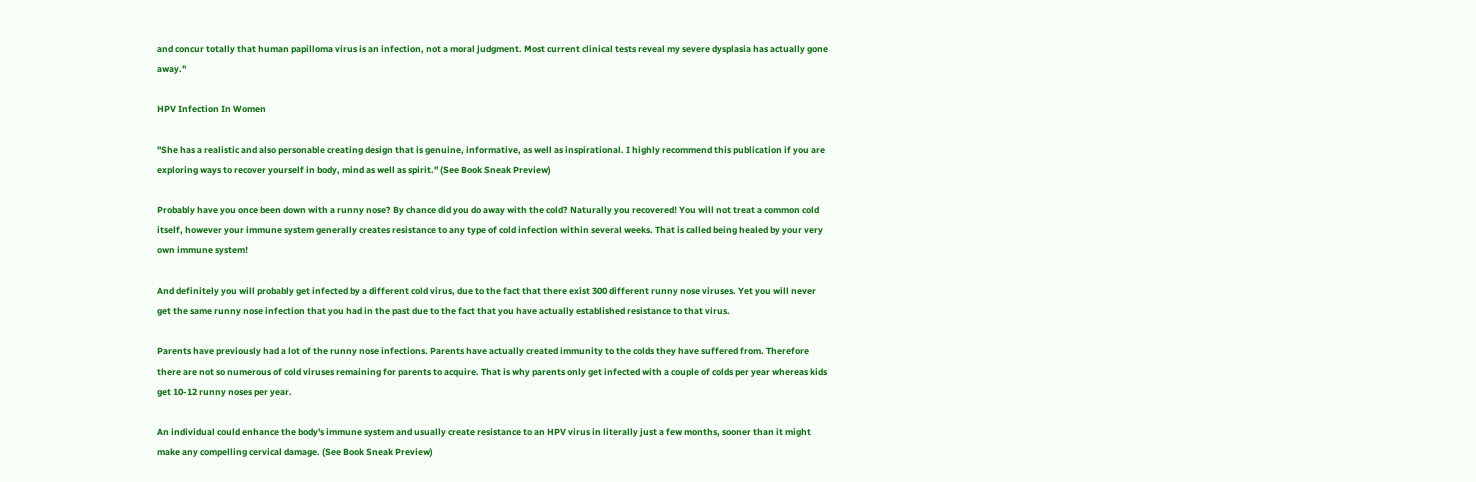and concur totally that human papilloma virus is an infection, not a moral judgment. Most current clinical tests reveal my severe dysplasia has actually gone away."

HPV Infection In Women

"She has a realistic and also personable creating design that is genuine, informative, as well as inspirational. I highly recommend this publication if you are exploring ways to recover yourself in body, mind as well as spirit." (See Book Sneak Preview)

Probably have you once been down with a runny nose? By chance did you do away with the cold? Naturally you recovered! You will not treat a common cold itself, however your immune system generally creates resistance to any type of cold infection within several weeks. That is called being healed by your very own immune system!

And definitely you will probably get infected by a different cold virus, due to the fact that there exist 300 different runny nose viruses. Yet you will never get the same runny nose infection that you had in the past due to the fact that you have actually established resistance to that virus.

Parents have previously had a lot of the runny nose infections. Parents have actually created immunity to the colds they have suffered from. Therefore there are not so numerous of cold viruses remaining for parents to acquire. That is why parents only get infected with a couple of colds per year whereas kids get 10-12 runny noses per year.

An individual could enhance the body's immune system and usually create resistance to an HPV virus in literally just a few months, sooner than it might make any compelling cervical damage. (See Book Sneak Preview)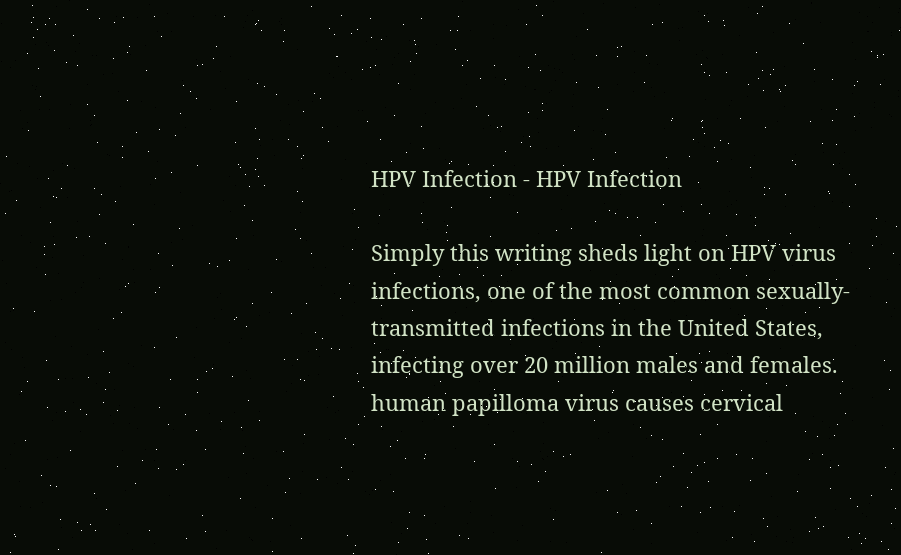HPV Infection - HPV Infection

Simply this writing sheds light on HPV virus infections, one of the most common sexually-transmitted infections in the United States, infecting over 20 million males and females. human papilloma virus causes cervical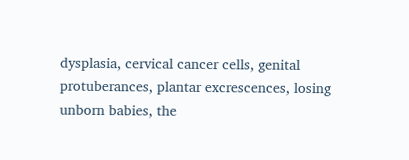dysplasia, cervical cancer cells, genital protuberances, plantar excrescences, losing unborn babies, the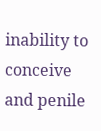inability to conceive and penile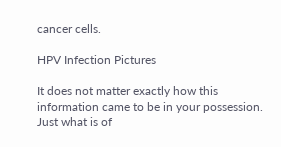cancer cells.

HPV Infection Pictures

It does not matter exactly how this information came to be in your possession. Just what is of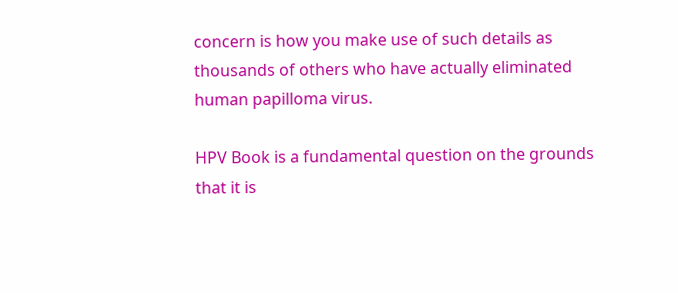concern is how you make use of such details as thousands of others who have actually eliminated human papilloma virus.

HPV Book is a fundamental question on the grounds that it is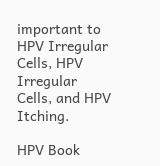important to HPV Irregular Cells, HPV Irregular Cells, and HPV Itching.

HPV Book